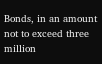Bonds, in an amount not to exceed three million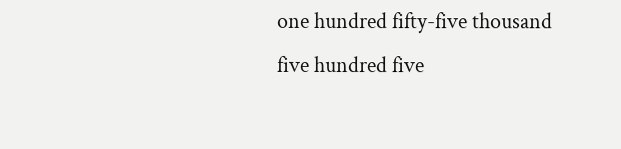one hundred fifty-five thousand five hundred five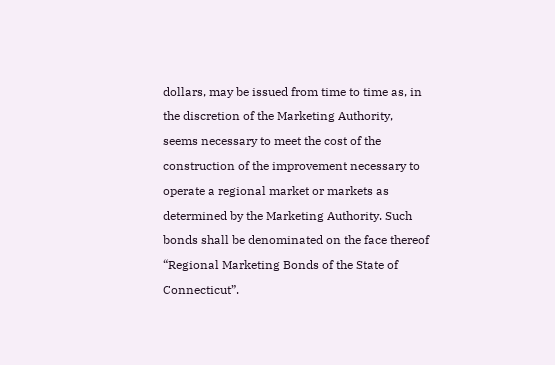dollars, may be issued from time to time as, in the discretion of the Marketing Authority, seems necessary to meet the cost of the construction of the improvement necessary to operate a regional market or markets as determined by the Marketing Authority. Such bonds shall be denominated on the face thereof “Regional Marketing Bonds of the State of Connecticut”.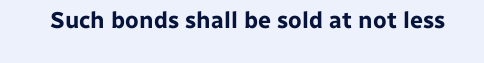Such bonds shall be sold at not less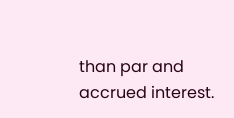than par and accrued interest.